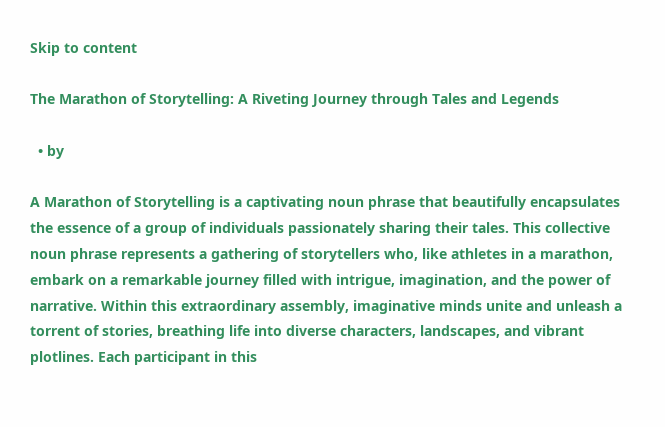Skip to content

The Marathon of Storytelling: A Riveting Journey through Tales and Legends

  • by

A Marathon of Storytelling is a captivating noun phrase that beautifully encapsulates the essence of a group of individuals passionately sharing their tales. This collective noun phrase represents a gathering of storytellers who, like athletes in a marathon, embark on a remarkable journey filled with intrigue, imagination, and the power of narrative. Within this extraordinary assembly, imaginative minds unite and unleash a torrent of stories, breathing life into diverse characters, landscapes, and vibrant plotlines. Each participant in this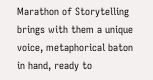Marathon of Storytelling brings with them a unique voice, metaphorical baton in hand, ready to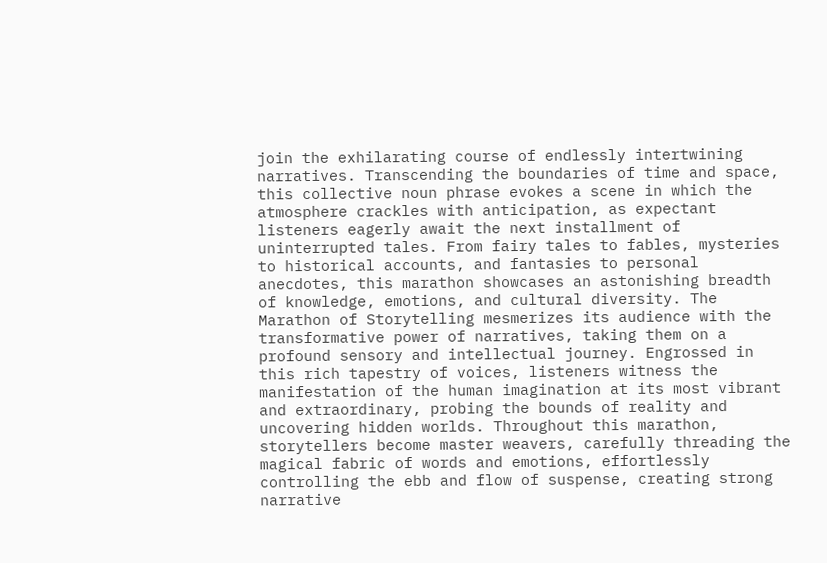join the exhilarating course of endlessly intertwining narratives. Transcending the boundaries of time and space, this collective noun phrase evokes a scene in which the atmosphere crackles with anticipation, as expectant listeners eagerly await the next installment of uninterrupted tales. From fairy tales to fables, mysteries to historical accounts, and fantasies to personal anecdotes, this marathon showcases an astonishing breadth of knowledge, emotions, and cultural diversity. The Marathon of Storytelling mesmerizes its audience with the transformative power of narratives, taking them on a profound sensory and intellectual journey. Engrossed in this rich tapestry of voices, listeners witness the manifestation of the human imagination at its most vibrant and extraordinary, probing the bounds of reality and uncovering hidden worlds. Throughout this marathon, storytellers become master weavers, carefully threading the magical fabric of words and emotions, effortlessly controlling the ebb and flow of suspense, creating strong narrative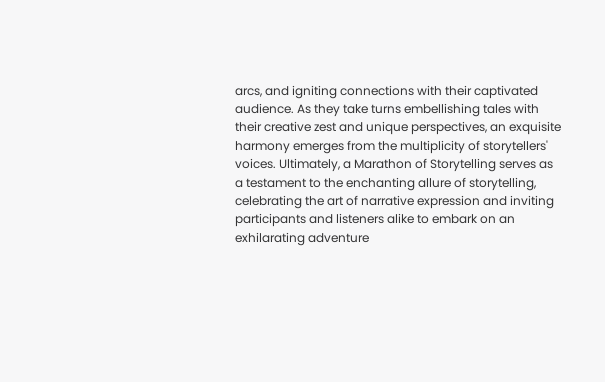arcs, and igniting connections with their captivated audience. As they take turns embellishing tales with their creative zest and unique perspectives, an exquisite harmony emerges from the multiplicity of storytellers' voices. Ultimately, a Marathon of Storytelling serves as a testament to the enchanting allure of storytelling, celebrating the art of narrative expression and inviting participants and listeners alike to embark on an exhilarating adventure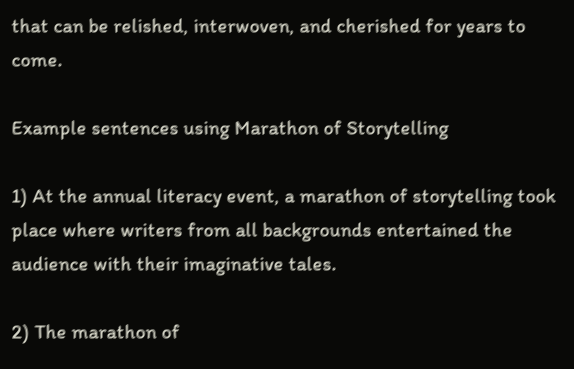that can be relished, interwoven, and cherished for years to come.

Example sentences using Marathon of Storytelling

1) At the annual literacy event, a marathon of storytelling took place where writers from all backgrounds entertained the audience with their imaginative tales.

2) The marathon of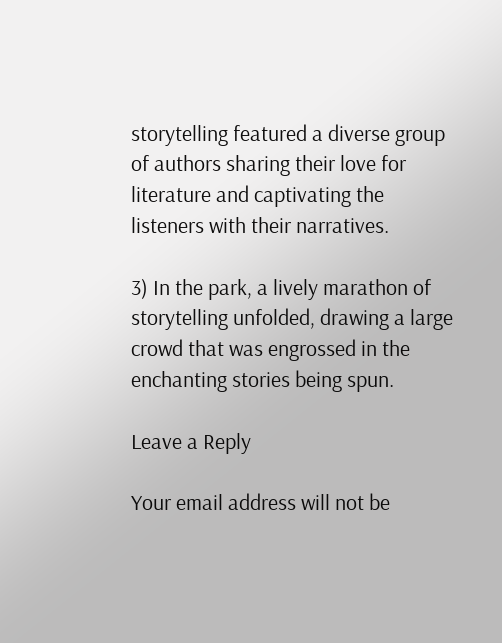storytelling featured a diverse group of authors sharing their love for literature and captivating the listeners with their narratives.

3) In the park, a lively marathon of storytelling unfolded, drawing a large crowd that was engrossed in the enchanting stories being spun.

Leave a Reply

Your email address will not be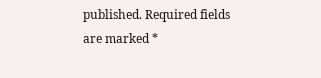published. Required fields are marked *